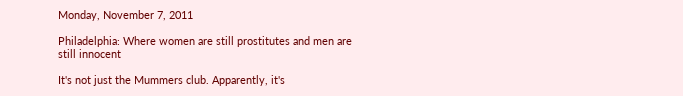Monday, November 7, 2011

Philadelphia: Where women are still prostitutes and men are still innocent

It's not just the Mummers club. Apparently, it's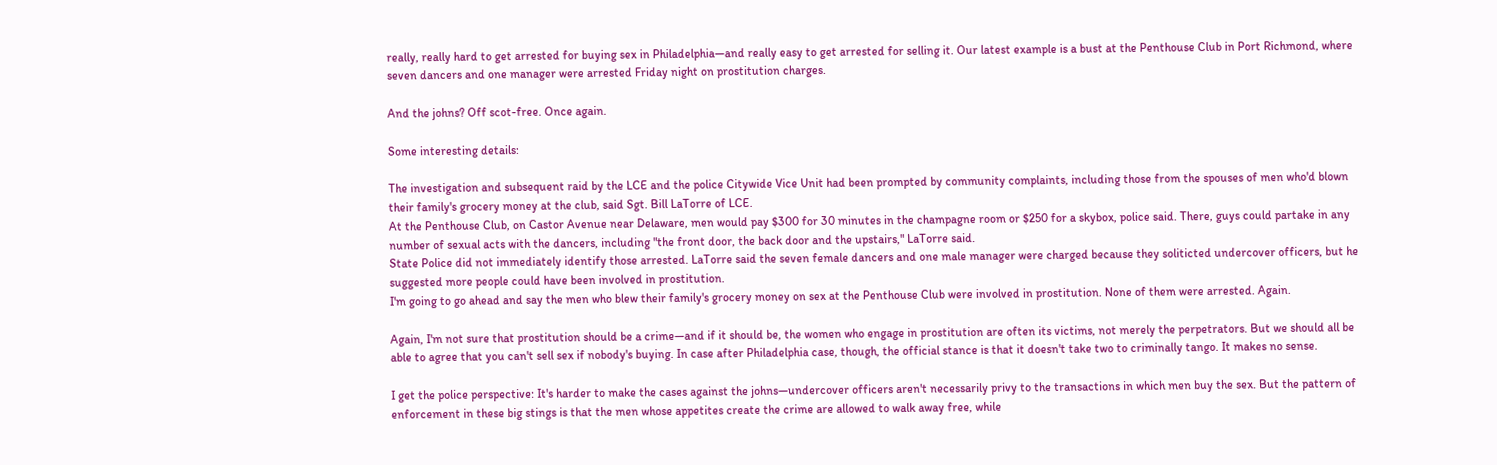really, really hard to get arrested for buying sex in Philadelphia—and really easy to get arrested for selling it. Our latest example is a bust at the Penthouse Club in Port Richmond, where seven dancers and one manager were arrested Friday night on prostitution charges.

And the johns? Off scot-free. Once again.

Some interesting details:

The investigation and subsequent raid by the LCE and the police Citywide Vice Unit had been prompted by community complaints, including those from the spouses of men who'd blown their family's grocery money at the club, said Sgt. Bill LaTorre of LCE.
At the Penthouse Club, on Castor Avenue near Delaware, men would pay $300 for 30 minutes in the champagne room or $250 for a skybox, police said. There, guys could partake in any number of sexual acts with the dancers, including "the front door, the back door and the upstairs," LaTorre said.
State Police did not immediately identify those arrested. LaTorre said the seven female dancers and one male manager were charged because they soliticted undercover officers, but he suggested more people could have been involved in prostitution.
I'm going to go ahead and say the men who blew their family's grocery money on sex at the Penthouse Club were involved in prostitution. None of them were arrested. Again.

Again, I'm not sure that prostitution should be a crime—and if it should be, the women who engage in prostitution are often its victims, not merely the perpetrators. But we should all be able to agree that you can't sell sex if nobody's buying. In case after Philadelphia case, though, the official stance is that it doesn't take two to criminally tango. It makes no sense.

I get the police perspective: It's harder to make the cases against the johns—undercover officers aren't necessarily privy to the transactions in which men buy the sex. But the pattern of enforcement in these big stings is that the men whose appetites create the crime are allowed to walk away free, while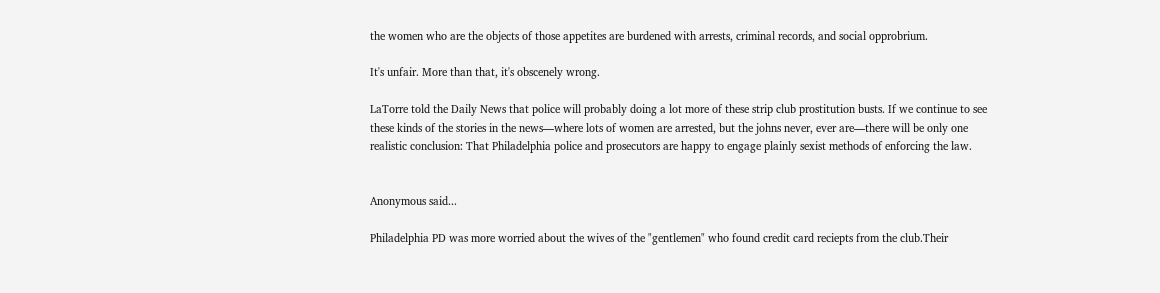the women who are the objects of those appetites are burdened with arrests, criminal records, and social opprobrium.

It's unfair. More than that, it's obscenely wrong.

LaTorre told the Daily News that police will probably doing a lot more of these strip club prostitution busts. If we continue to see these kinds of the stories in the news—where lots of women are arrested, but the johns never, ever are—there will be only one realistic conclusion: That Philadelphia police and prosecutors are happy to engage plainly sexist methods of enforcing the law.


Anonymous said...

Philadelphia PD was more worried about the wives of the "gentlemen" who found credit card reciepts from the club.Their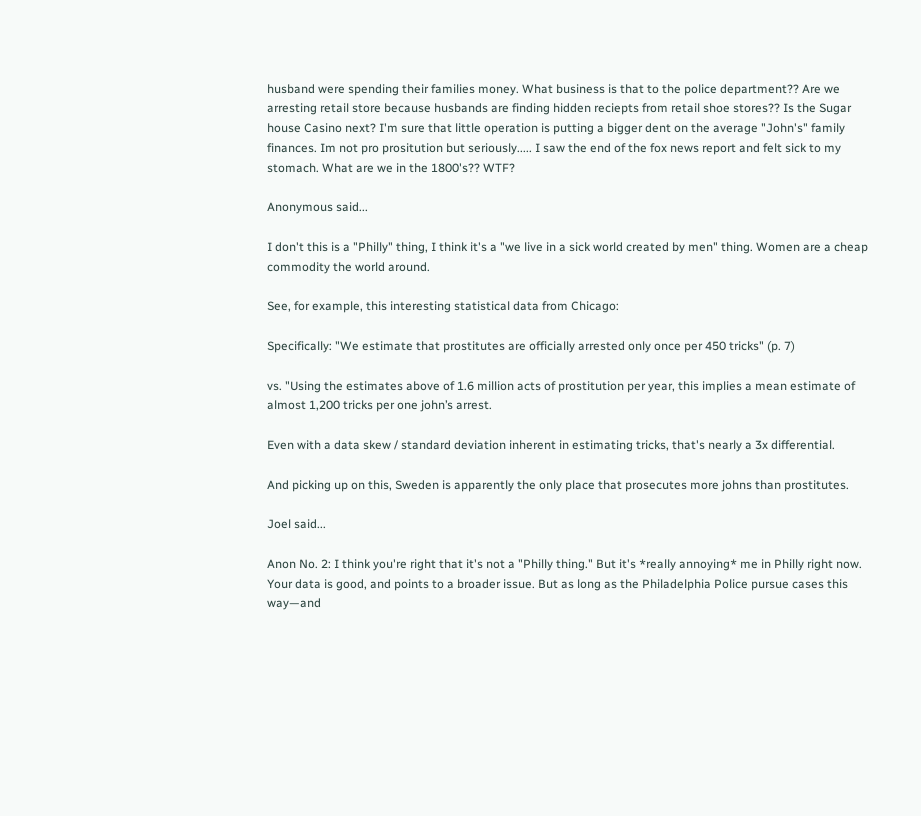husband were spending their families money. What business is that to the police department?? Are we arresting retail store because husbands are finding hidden reciepts from retail shoe stores?? Is the Sugar house Casino next? I'm sure that little operation is putting a bigger dent on the average "John's" family finances. Im not pro prositution but seriously..... I saw the end of the fox news report and felt sick to my stomach. What are we in the 1800's?? WTF?

Anonymous said...

I don't this is a "Philly" thing, I think it's a "we live in a sick world created by men" thing. Women are a cheap commodity the world around.

See, for example, this interesting statistical data from Chicago:

Specifically: "We estimate that prostitutes are officially arrested only once per 450 tricks" (p. 7)

vs. "Using the estimates above of 1.6 million acts of prostitution per year, this implies a mean estimate of almost 1,200 tricks per one john’s arrest.

Even with a data skew / standard deviation inherent in estimating tricks, that's nearly a 3x differential.

And picking up on this, Sweden is apparently the only place that prosecutes more johns than prostitutes.

Joel said...

Anon No. 2: I think you're right that it's not a "Philly thing." But it's *really annoying* me in Philly right now. Your data is good, and points to a broader issue. But as long as the Philadelphia Police pursue cases this way—and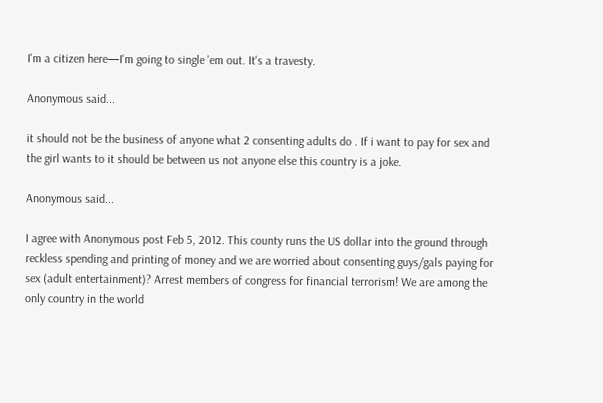I'm a citizen here—I'm going to single 'em out. It's a travesty.

Anonymous said...

it should not be the business of anyone what 2 consenting adults do . If i want to pay for sex and the girl wants to it should be between us not anyone else this country is a joke.

Anonymous said...

I agree with Anonymous post Feb 5, 2012. This county runs the US dollar into the ground through reckless spending and printing of money and we are worried about consenting guys/gals paying for sex (adult entertainment)? Arrest members of congress for financial terrorism! We are among the only country in the world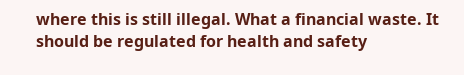where this is still illegal. What a financial waste. It should be regulated for health and safety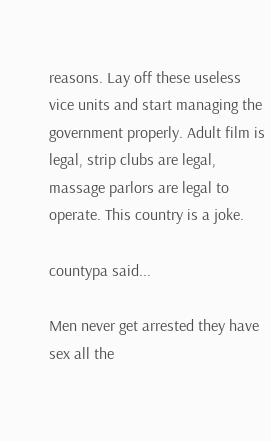reasons. Lay off these useless vice units and start managing the government properly. Adult film is legal, strip clubs are legal, massage parlors are legal to operate. This country is a joke.

countypa said...

Men never get arrested they have sex all the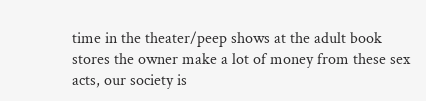time in the theater/peep shows at the adult book stores the owner make a lot of money from these sex acts, our society is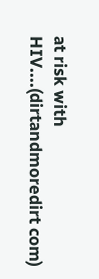at risk with HIV....(dirtandmoredirt com)